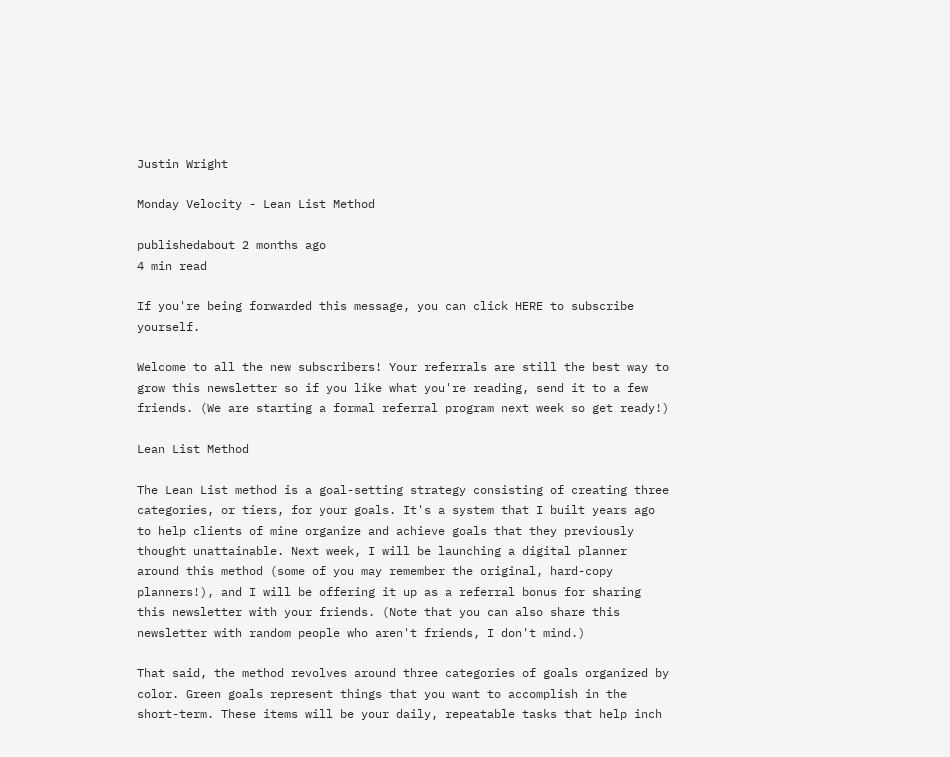Justin Wright

Monday Velocity - Lean List Method

publishedabout 2 months ago
4 min read

If you're being forwarded this message, you can click HERE to subscribe yourself.

Welcome to all the new subscribers! Your referrals are still the best way to grow this newsletter so if you like what you're reading, send it to a few friends. (We are starting a formal referral program next week so get ready!)

Lean List Method

The Lean List method is a goal-setting strategy consisting of creating three categories, or tiers, for your goals. It's a system that I built years ago to help clients of mine organize and achieve goals that they previously thought unattainable. Next week, I will be launching a digital planner around this method (some of you may remember the original, hard-copy planners!), and I will be offering it up as a referral bonus for sharing this newsletter with your friends. (Note that you can also share this newsletter with random people who aren't friends, I don't mind.)

That said, the method revolves around three categories of goals organized by color. Green goals represent things that you want to accomplish in the short-term. These items will be your daily, repeatable tasks that help inch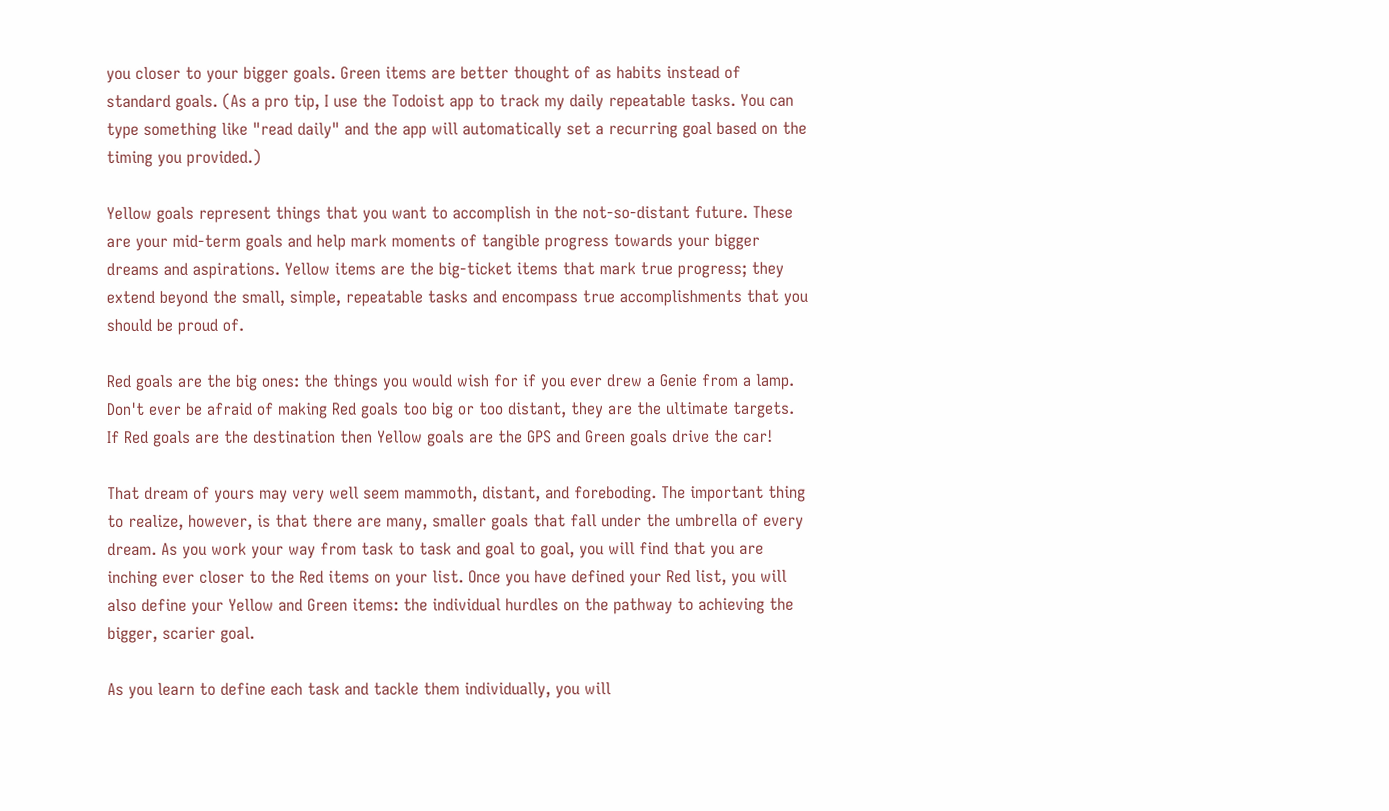you closer to your bigger goals. Green items are better thought of as habits instead of standard goals. (As a pro tip, I use the Todoist app to track my daily repeatable tasks. You can type something like "read daily" and the app will automatically set a recurring goal based on the timing you provided.)

Yellow goals represent things that you want to accomplish in the not-so-distant future. These are your mid-term goals and help mark moments of tangible progress towards your bigger dreams and aspirations. Yellow items are the big-ticket items that mark true progress; they extend beyond the small, simple, repeatable tasks and encompass true accomplishments that you should be proud of.

Red goals are the big ones: the things you would wish for if you ever drew a Genie from a lamp. Don't ever be afraid of making Red goals too big or too distant, they are the ultimate targets. If Red goals are the destination then Yellow goals are the GPS and Green goals drive the car!

That dream of yours may very well seem mammoth, distant, and foreboding. The important thing to realize, however, is that there are many, smaller goals that fall under the umbrella of every dream. As you work your way from task to task and goal to goal, you will find that you are inching ever closer to the Red items on your list. Once you have defined your Red list, you will also define your Yellow and Green items: the individual hurdles on the pathway to achieving the bigger, scarier goal.

As you learn to define each task and tackle them individually, you will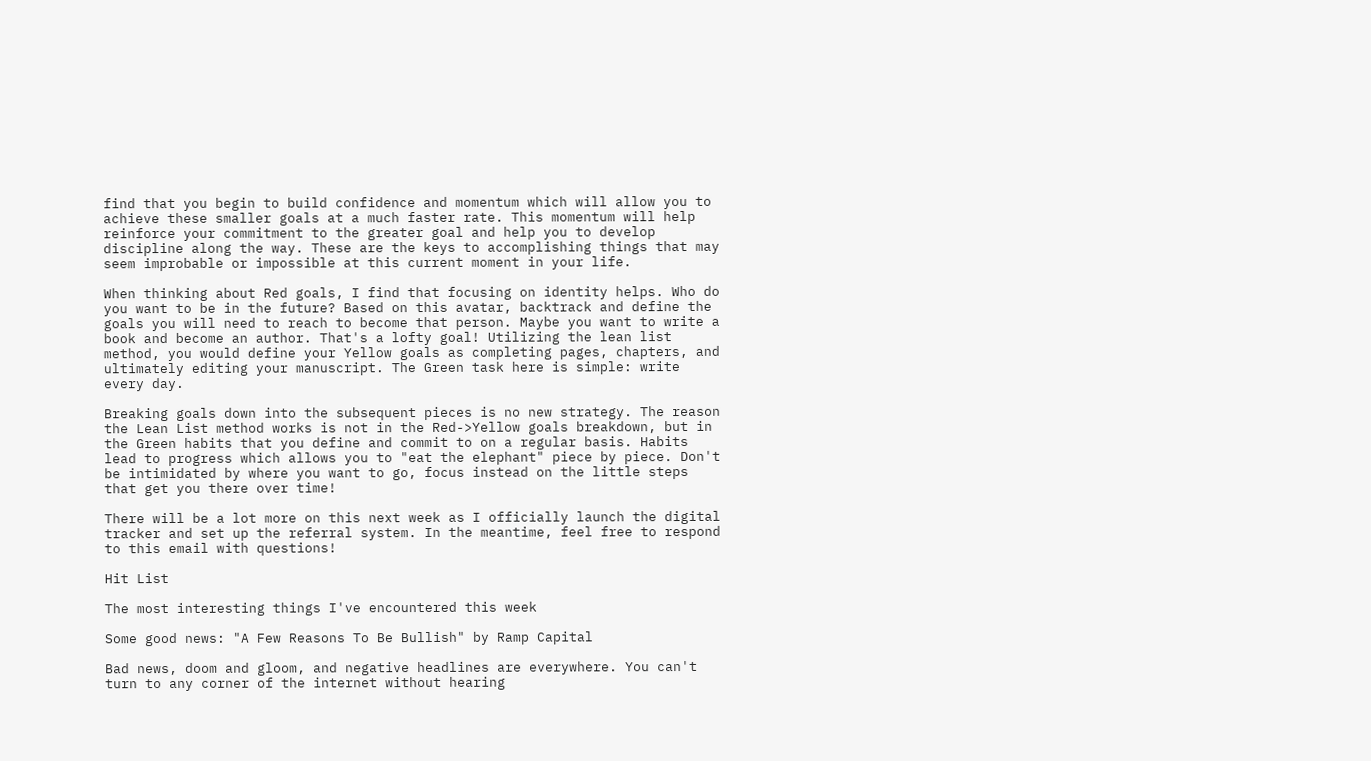find that you begin to build confidence and momentum which will allow you to achieve these smaller goals at a much faster rate. This momentum will help reinforce your commitment to the greater goal and help you to develop discipline along the way. These are the keys to accomplishing things that may seem improbable or impossible at this current moment in your life.

When thinking about Red goals, I find that focusing on identity helps. Who do you want to be in the future? Based on this avatar, backtrack and define the goals you will need to reach to become that person. Maybe you want to write a book and become an author. That's a lofty goal! Utilizing the lean list method, you would define your Yellow goals as completing pages, chapters, and ultimately editing your manuscript. The Green task here is simple: write every day.

Breaking goals down into the subsequent pieces is no new strategy. The reason the Lean List method works is not in the Red->Yellow goals breakdown, but in the Green habits that you define and commit to on a regular basis. Habits lead to progress which allows you to "eat the elephant" piece by piece. Don't be intimidated by where you want to go, focus instead on the little steps that get you there over time!

There will be a lot more on this next week as I officially launch the digital tracker and set up the referral system. In the meantime, feel free to respond to this email with questions!

Hit List

The most interesting things I've encountered this week

Some good news: "A Few Reasons To Be Bullish" by Ramp Capital

Bad news, doom and gloom, and negative headlines are everywhere. You can't turn to any corner of the internet without hearing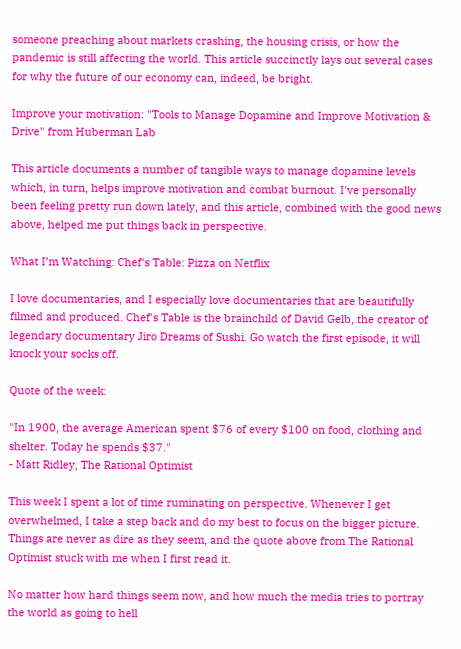someone preaching about markets crashing, the housing crisis, or how the pandemic is still affecting the world. This article succinctly lays out several cases for why the future of our economy can, indeed, be bright.

Improve your motivation: "Tools to Manage Dopamine and Improve Motivation & Drive" from Huberman Lab

This article documents a number of tangible ways to manage dopamine levels which, in turn, helps improve motivation and combat burnout. I've personally been feeling pretty run down lately, and this article, combined with the good news above, helped me put things back in perspective.

What I’m Watching: Chef's Table: Pizza on Netflix

I love documentaries, and I especially love documentaries that are beautifully filmed and produced. Chef's Table is the brainchild of David Gelb, the creator of legendary documentary Jiro Dreams of Sushi. Go watch the first episode, it will knock your socks off.

Quote of the week:

"In 1900, the average American spent $76 of every $100 on food, clothing and shelter. Today he spends $37."
- Matt Ridley, The Rational Optimist

This week I spent a lot of time ruminating on perspective. Whenever I get overwhelmed, I take a step back and do my best to focus on the bigger picture. Things are never as dire as they seem, and the quote above from The Rational Optimist stuck with me when I first read it.

No matter how hard things seem now, and how much the media tries to portray the world as going to hell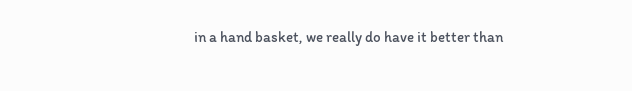in a hand basket, we really do have it better than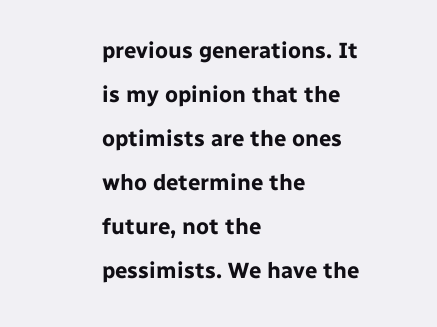previous generations. It is my opinion that the optimists are the ones who determine the future, not the pessimists. We have the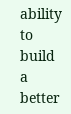ability to build a better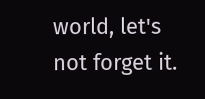world, let's not forget it.